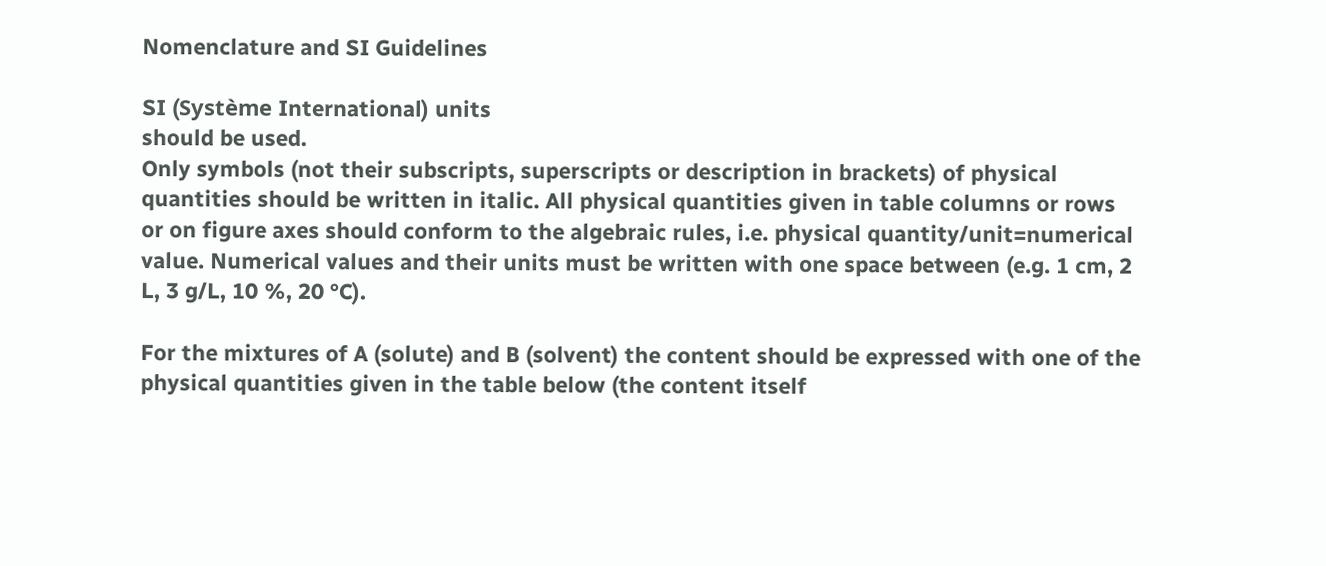Nomenclature and SI Guidelines

SI (Système International) units
should be used.
Only symbols (not their subscripts, superscripts or description in brackets) of physical quantities should be written in italic. All physical quantities given in table columns or rows or on figure axes should conform to the algebraic rules, i.e. physical quantity/unit=numerical value. Numerical values and their units must be written with one space between (e.g. 1 cm, 2 L, 3 g/L, 10 %, 20 °C).

For the mixtures of A (solute) and B (solvent) the content should be expressed with one of the physical quantities given in the table below (the content itself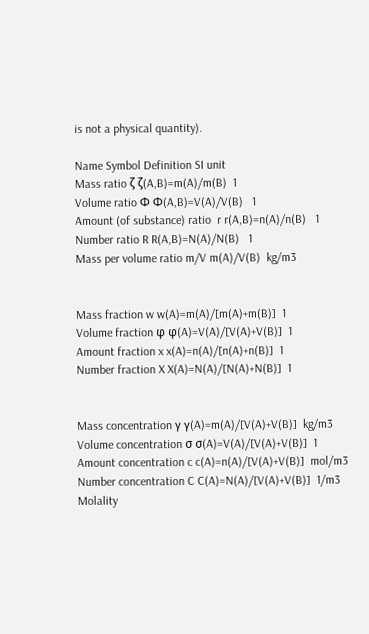is not a physical quantity).

Name Symbol Definition SI unit
Mass ratio ζ ζ(A,B)=m(A)/m(B)  1
Volume ratio Φ Φ(A,B)=V(A)/V(B)   1
Amount (of substance) ratio  r r(A,B)=n(A)/n(B)   1
Number ratio R R(A,B)=N(A)/N(B)   1
Mass per volume ratio m/V m(A)/V(B)  kg/m3


Mass fraction w w(A)=m(A)/[m(A)+m(B)]  1
Volume fraction φ φ(A)=V(A)/[V(A)+V(B)]  1
Amount fraction x x(A)=n(A)/[n(A)+n(B)]  1
Number fraction X X(A)=N(A)/[N(A)+N(B)]  1


Mass concentration γ γ(A)=m(A)/[V(A)+V(B)]  kg/m3
Volume concentration σ σ(A)=V(A)/[V(A)+V(B)]  1
Amount concentration c c(A)=n(A)/[V(A)+V(B)]  mol/m3
Number concentration C C(A)=N(A)/[V(A)+V(B)]  1/m3
Molality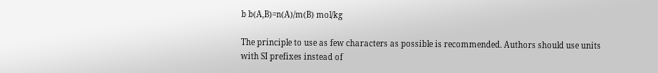b b(A,B)=n(A)/m(B) mol/kg

The principle to use as few characters as possible is recommended. Authors should use units with SI prefixes instead of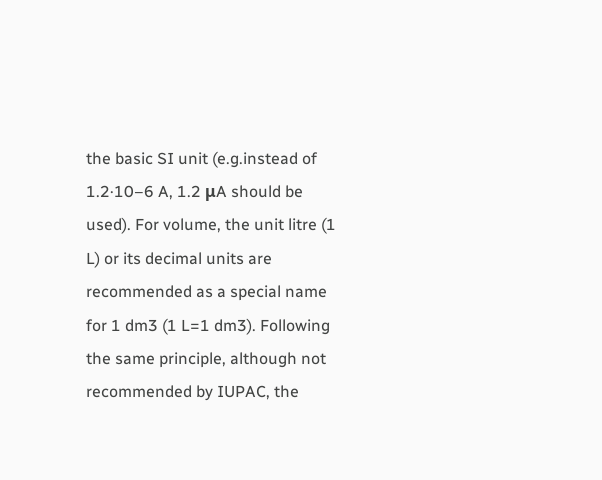the basic SI unit (e.g.instead of 1.2·10–6 A, 1.2 μA should be used). For volume, the unit litre (1 L) or its decimal units are recommended as a special name for 1 dm3 (1 L=1 dm3). Following the same principle, although not recommended by IUPAC, the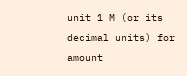unit 1 M (or its decimal units) for amount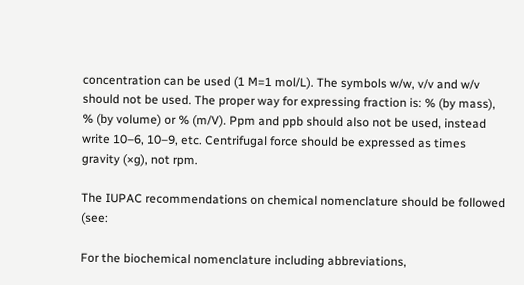concentration can be used (1 M=1 mol/L). The symbols w/w, v/v and w/v should not be used. The proper way for expressing fraction is: % (by mass), % (by volume) or % (m/V). Ppm and ppb should also not be used, instead write 10–6, 10–9, etc. Centrifugal force should be expressed as times gravity (×g), not rpm.

The IUPAC recommendations on chemical nomenclature should be followed (see:

For the biochemical nomenclature including abbreviations,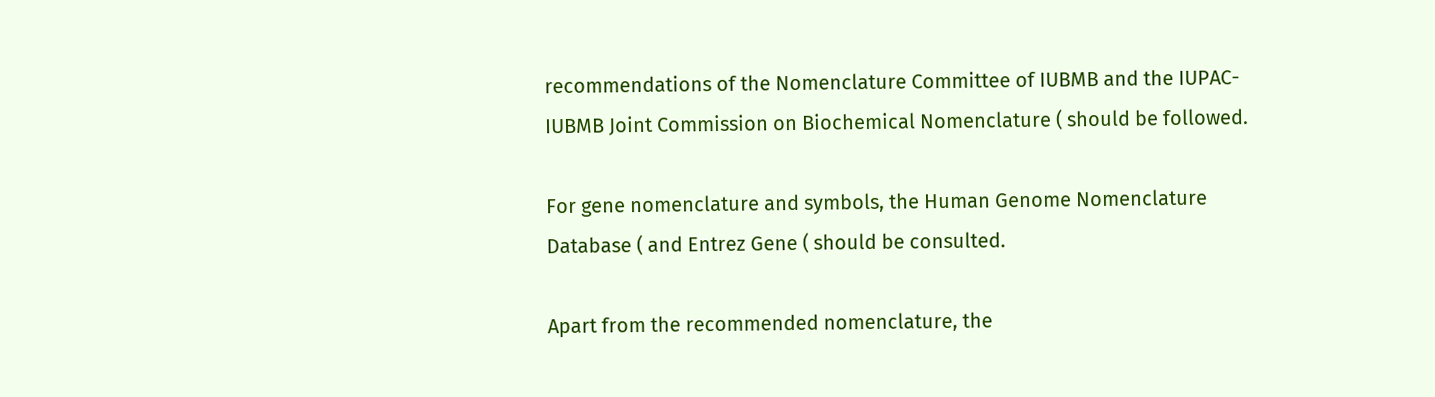recommendations of the Nomenclature Committee of IUBMB and the IUPAC-IUBMB Joint Commission on Biochemical Nomenclature ( should be followed.

For gene nomenclature and symbols, the Human Genome Nomenclature Database ( and Entrez Gene ( should be consulted.

Apart from the recommended nomenclature, the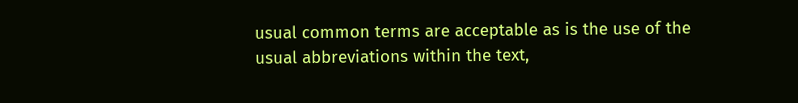usual common terms are acceptable as is the use of the usual abbreviations within the text,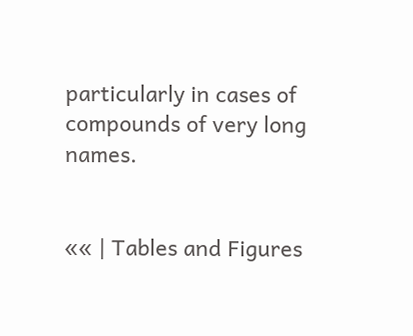particularly in cases of compounds of very long names.


«« | Tables and Figures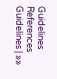Guidelines                                                                                                          References Guidelines | »»